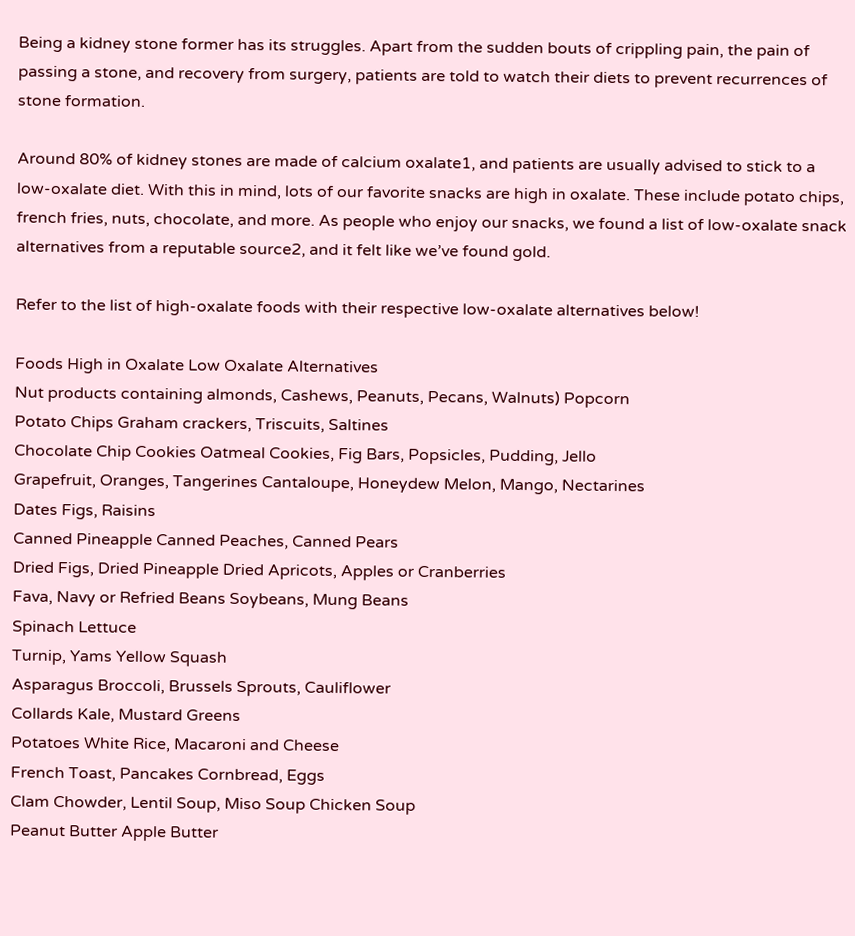Being a kidney stone former has its struggles. Apart from the sudden bouts of crippling pain, the pain of passing a stone, and recovery from surgery, patients are told to watch their diets to prevent recurrences of stone formation.

Around 80% of kidney stones are made of calcium oxalate1, and patients are usually advised to stick to a low-oxalate diet. With this in mind, lots of our favorite snacks are high in oxalate. These include potato chips, french fries, nuts, chocolate, and more. As people who enjoy our snacks, we found a list of low-oxalate snack alternatives from a reputable source2, and it felt like we’ve found gold.

Refer to the list of high-oxalate foods with their respective low-oxalate alternatives below!

Foods High in Oxalate Low Oxalate Alternatives
Nut products containing almonds, Cashews, Peanuts, Pecans, Walnuts) Popcorn
Potato Chips Graham crackers, Triscuits, Saltines
Chocolate Chip Cookies Oatmeal Cookies, Fig Bars, Popsicles, Pudding, Jello
Grapefruit, Oranges, Tangerines Cantaloupe, Honeydew Melon, Mango, Nectarines
Dates Figs, Raisins
Canned Pineapple Canned Peaches, Canned Pears
Dried Figs, Dried Pineapple Dried Apricots, Apples or Cranberries
Fava, Navy or Refried Beans Soybeans, Mung Beans
Spinach Lettuce
Turnip, Yams Yellow Squash
Asparagus Broccoli, Brussels Sprouts, Cauliflower
Collards Kale, Mustard Greens
Potatoes White Rice, Macaroni and Cheese
French Toast, Pancakes Cornbread, Eggs
Clam Chowder, Lentil Soup, Miso Soup Chicken Soup
Peanut Butter Apple Butter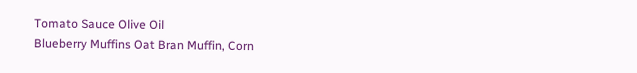Tomato Sauce Olive Oil
Blueberry Muffins Oat Bran Muffin, Corn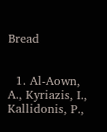Bread


  1. Al-Aown, A., Kyriazis, I., Kallidonis, P.,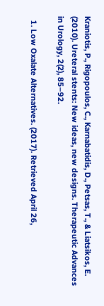Kraniotis, P., Rigopoulos, C., Karnabatidis, D., Petsas, T., & Liatsikos, E. (2010). Ureteral stents: New ideas, new designs. Therapeutic Advances in Urology, 2(2), 85–92.

  1. Low Oxalate Alternatives. (2017). Retrieved April 26,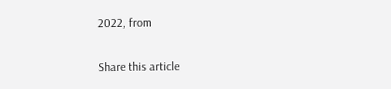2022, from

Share this article